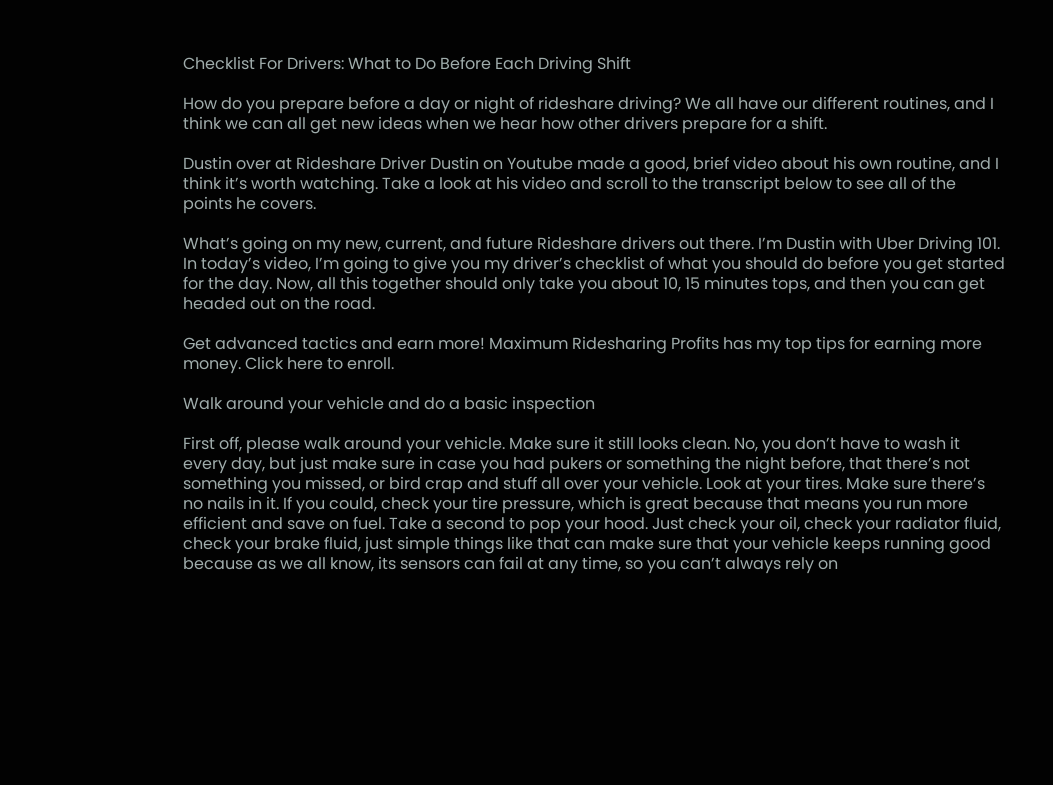Checklist For Drivers: What to Do Before Each Driving Shift

How do you prepare before a day or night of rideshare driving? We all have our different routines, and I think we can all get new ideas when we hear how other drivers prepare for a shift.

Dustin over at Rideshare Driver Dustin on Youtube made a good, brief video about his own routine, and I think it’s worth watching. Take a look at his video and scroll to the transcript below to see all of the points he covers.

What’s going on my new, current, and future Rideshare drivers out there. I’m Dustin with Uber Driving 101. In today’s video, I’m going to give you my driver’s checklist of what you should do before you get started for the day. Now, all this together should only take you about 10, 15 minutes tops, and then you can get headed out on the road.

Get advanced tactics and earn more! Maximum Ridesharing Profits has my top tips for earning more money. Click here to enroll.

Walk around your vehicle and do a basic inspection

First off, please walk around your vehicle. Make sure it still looks clean. No, you don’t have to wash it every day, but just make sure in case you had pukers or something the night before, that there’s not something you missed, or bird crap and stuff all over your vehicle. Look at your tires. Make sure there’s no nails in it. If you could, check your tire pressure, which is great because that means you run more efficient and save on fuel. Take a second to pop your hood. Just check your oil, check your radiator fluid, check your brake fluid, just simple things like that can make sure that your vehicle keeps running good because as we all know, its sensors can fail at any time, so you can’t always rely on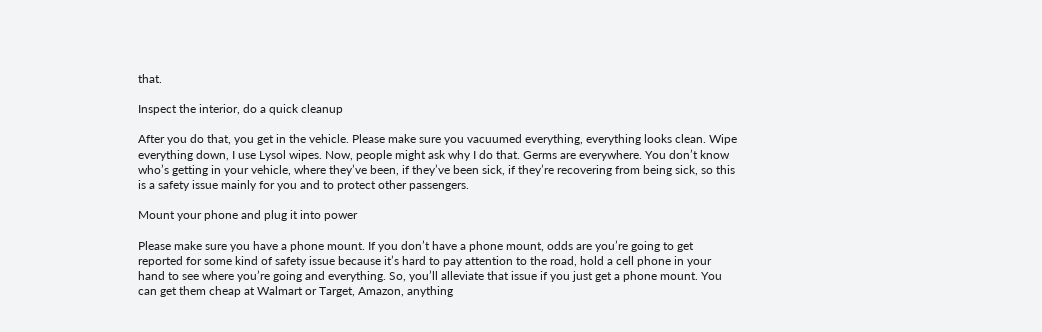that.

Inspect the interior, do a quick cleanup

After you do that, you get in the vehicle. Please make sure you vacuumed everything, everything looks clean. Wipe everything down, I use Lysol wipes. Now, people might ask why I do that. Germs are everywhere. You don’t know who’s getting in your vehicle, where they’ve been, if they’ve been sick, if they’re recovering from being sick, so this is a safety issue mainly for you and to protect other passengers.

Mount your phone and plug it into power

Please make sure you have a phone mount. If you don’t have a phone mount, odds are you’re going to get reported for some kind of safety issue because it’s hard to pay attention to the road, hold a cell phone in your hand to see where you’re going and everything. So, you’ll alleviate that issue if you just get a phone mount. You can get them cheap at Walmart or Target, Amazon, anything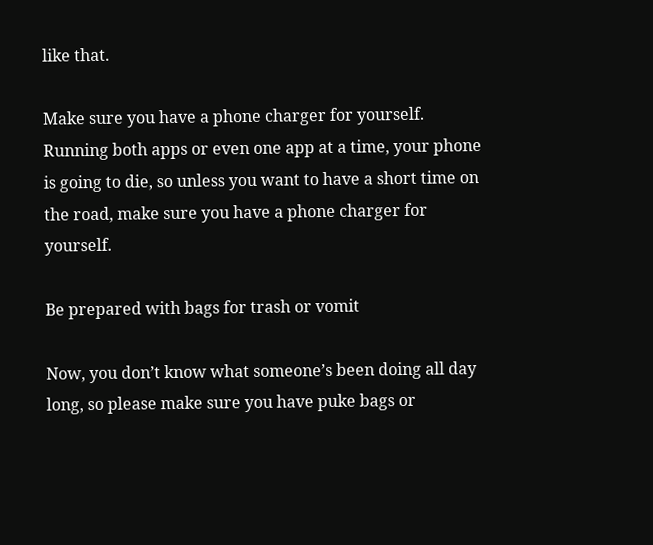like that.

Make sure you have a phone charger for yourself. Running both apps or even one app at a time, your phone is going to die, so unless you want to have a short time on the road, make sure you have a phone charger for yourself.

Be prepared with bags for trash or vomit

Now, you don’t know what someone’s been doing all day long, so please make sure you have puke bags or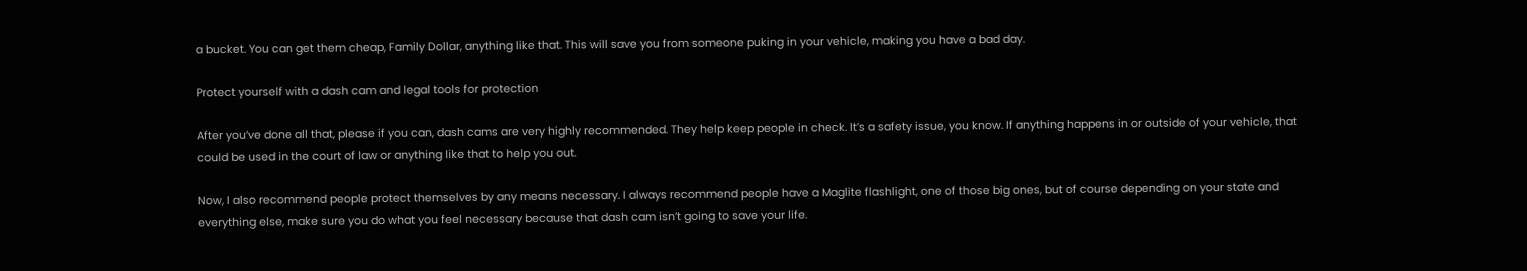a bucket. You can get them cheap, Family Dollar, anything like that. This will save you from someone puking in your vehicle, making you have a bad day.

Protect yourself with a dash cam and legal tools for protection

After you’ve done all that, please if you can, dash cams are very highly recommended. They help keep people in check. It’s a safety issue, you know. If anything happens in or outside of your vehicle, that could be used in the court of law or anything like that to help you out.

Now, I also recommend people protect themselves by any means necessary. I always recommend people have a Maglite flashlight, one of those big ones, but of course depending on your state and everything else, make sure you do what you feel necessary because that dash cam isn’t going to save your life.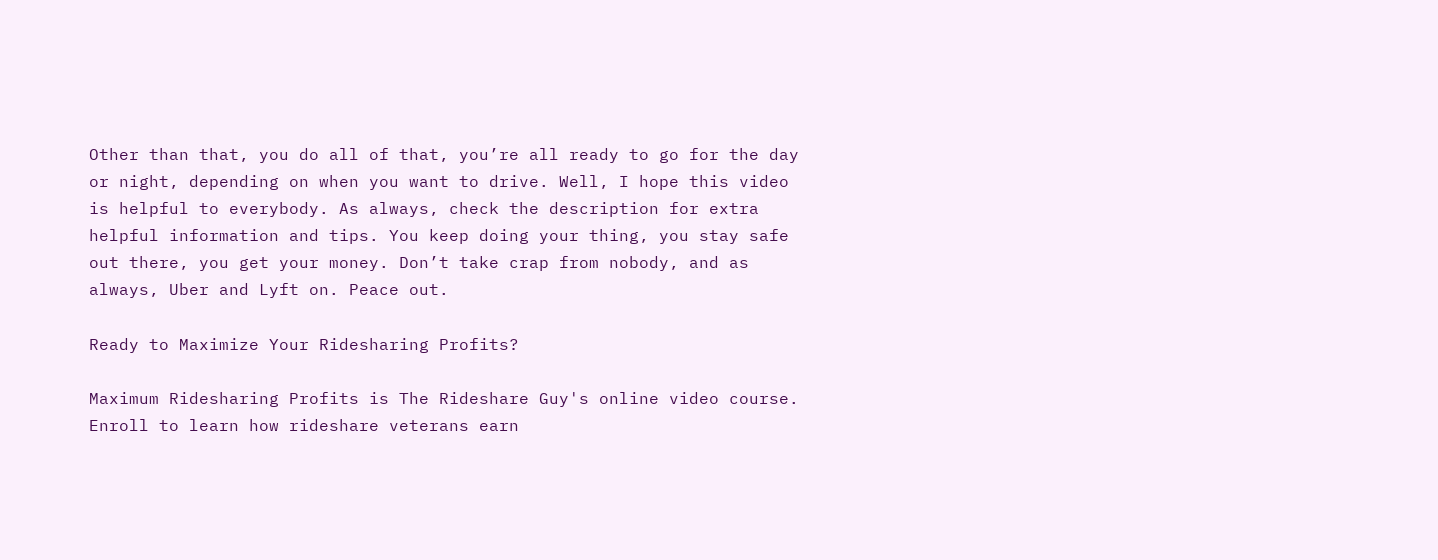Other than that, you do all of that, you’re all ready to go for the day or night, depending on when you want to drive. Well, I hope this video is helpful to everybody. As always, check the description for extra helpful information and tips. You keep doing your thing, you stay safe out there, you get your money. Don’t take crap from nobody, and as always, Uber and Lyft on. Peace out.

Ready to Maximize Your Ridesharing Profits?

Maximum Ridesharing Profits is The Rideshare Guy's online video course. Enroll to learn how rideshare veterans earn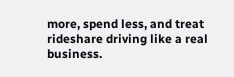more, spend less, and treat rideshare driving like a real business.